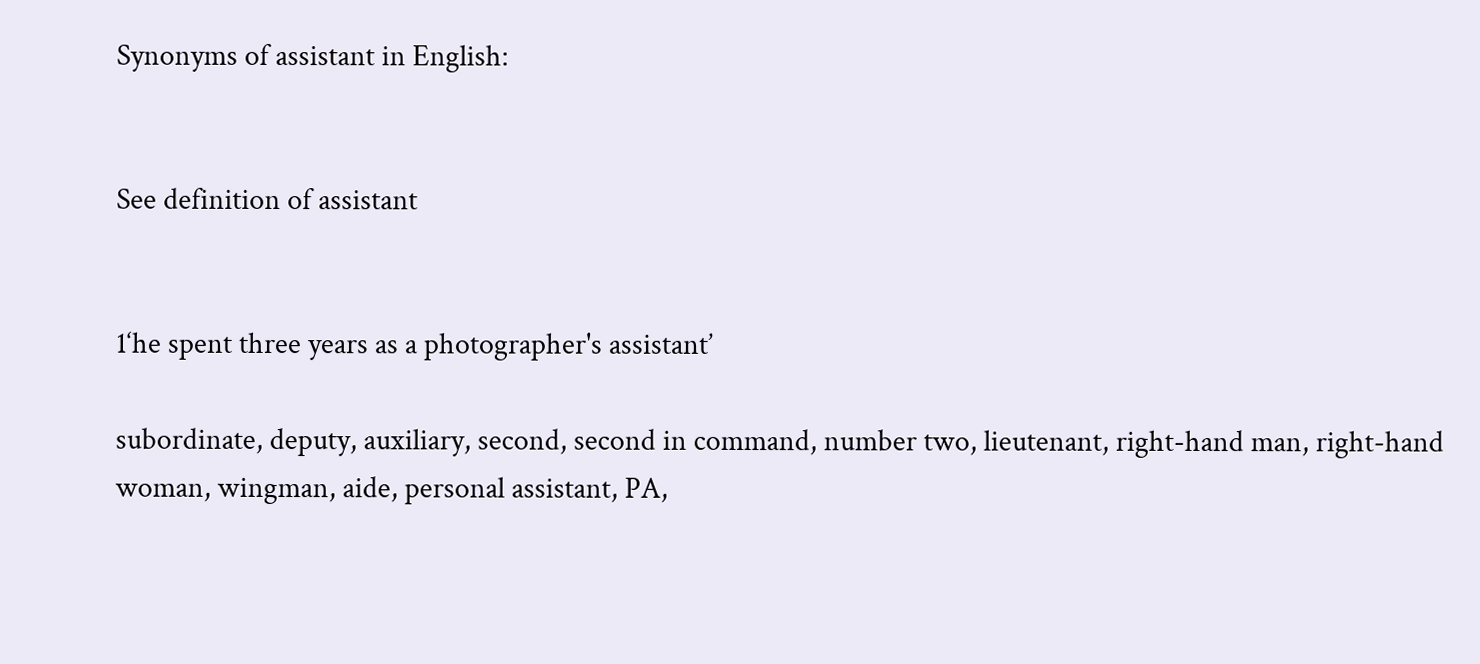Synonyms of assistant in English:


See definition of assistant


1‘he spent three years as a photographer's assistant’

subordinate, deputy, auxiliary, second, second in command, number two, lieutenant, right-hand man, right-hand woman, wingman, aide, personal assistant, PA,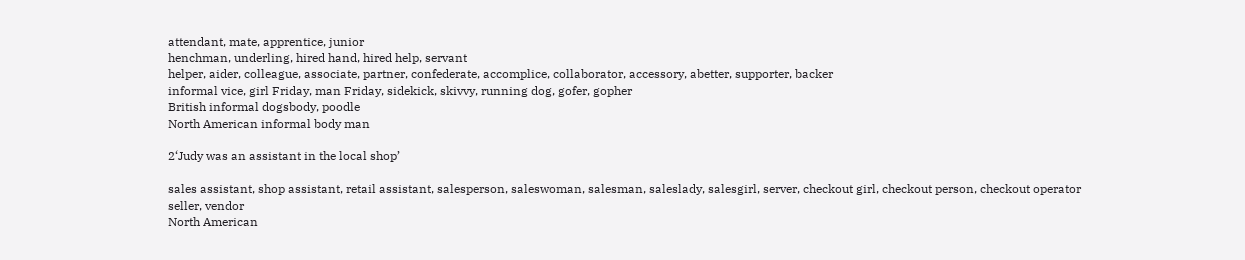attendant, mate, apprentice, junior
henchman, underling, hired hand, hired help, servant
helper, aider, colleague, associate, partner, confederate, accomplice, collaborator, accessory, abetter, supporter, backer
informal vice, girl Friday, man Friday, sidekick, skivvy, running dog, gofer, gopher
British informal dogsbody, poodle
North American informal body man

2‘Judy was an assistant in the local shop’

sales assistant, shop assistant, retail assistant, salesperson, saleswoman, salesman, saleslady, salesgirl, server, checkout girl, checkout person, checkout operator
seller, vendor
North American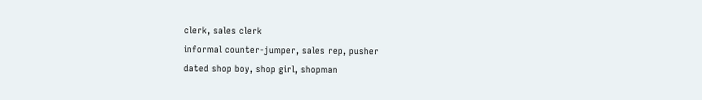clerk, sales clerk
informal counter-jumper, sales rep, pusher
dated shop boy, shop girl, shopman